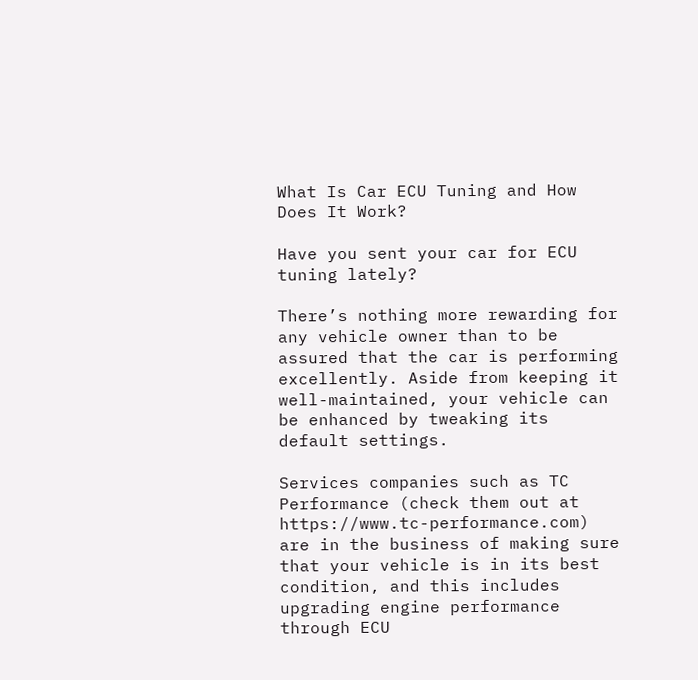What Is Car ECU Tuning and How Does It Work?

Have you sent your car for ECU tuning lately?

There’s nothing more rewarding for any vehicle owner than to be assured that the car is performing excellently. Aside from keeping it well-maintained, your vehicle can be enhanced by tweaking its default settings.

Services companies such as TC Performance (check them out at https://www.tc-performance.com) are in the business of making sure that your vehicle is in its best condition, and this includes upgrading engine performance through ECU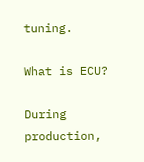tuning.

What is ECU?

During production,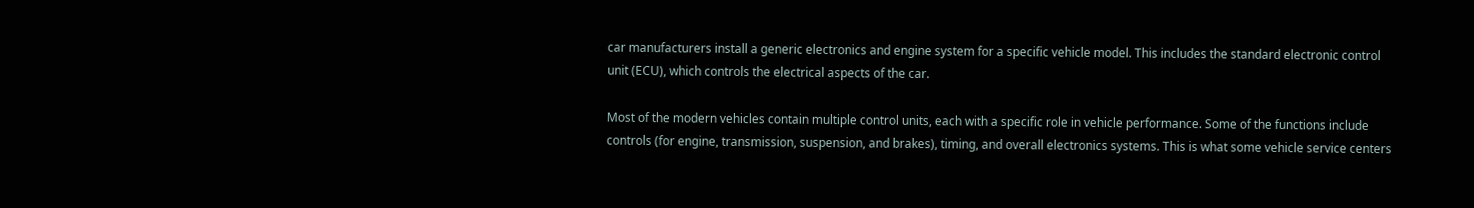car manufacturers install a generic electronics and engine system for a specific vehicle model. This includes the standard electronic control unit (ECU), which controls the electrical aspects of the car.

Most of the modern vehicles contain multiple control units, each with a specific role in vehicle performance. Some of the functions include controls (for engine, transmission, suspension, and brakes), timing, and overall electronics systems. This is what some vehicle service centers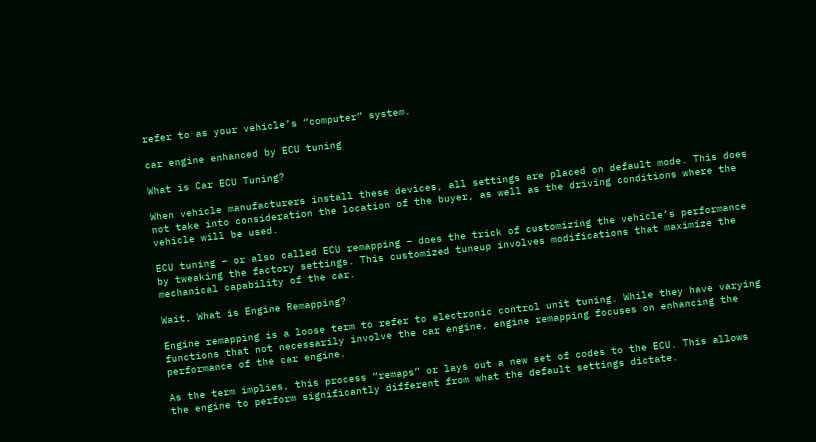refer to as your vehicle’s “computer” system.

car engine enhanced by ECU tuning

What is Car ECU Tuning?

When vehicle manufacturers install these devices, all settings are placed on default mode. This does not take into consideration the location of the buyer, as well as the driving conditions where the vehicle will be used.

ECU tuning – or also called ECU remapping – does the trick of customizing the vehicle’s performance by tweaking the factory settings. This customized tuneup involves modifications that maximize the mechanical capability of the car.

Wait, What is Engine Remapping?

Engine remapping is a loose term to refer to electronic control unit tuning. While they have varying functions that not necessarily involve the car engine, engine remapping focuses on enhancing the performance of the car engine.

As the term implies, this process “remaps” or lays out a new set of codes to the ECU. This allows the engine to perform significantly different from what the default settings dictate.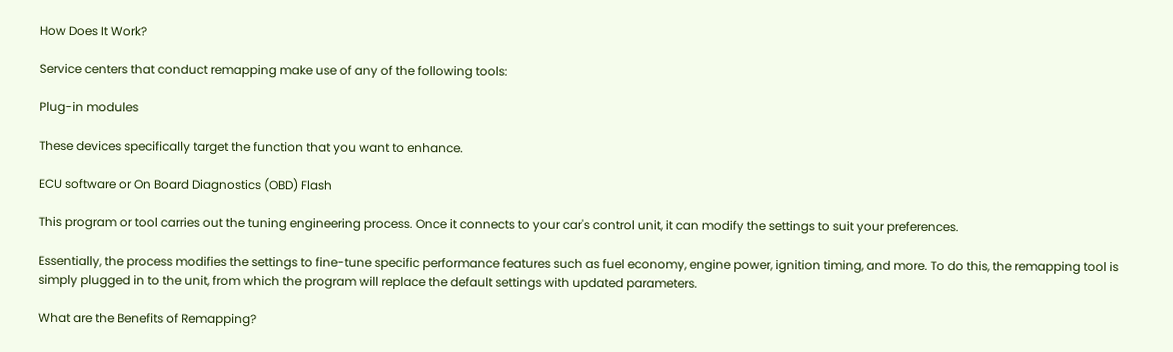How Does It Work?

Service centers that conduct remapping make use of any of the following tools:

Plug-in modules

These devices specifically target the function that you want to enhance.

ECU software or On Board Diagnostics (OBD) Flash

This program or tool carries out the tuning engineering process. Once it connects to your car's control unit, it can modify the settings to suit your preferences.

Essentially, the process modifies the settings to fine-tune specific performance features such as fuel economy, engine power, ignition timing, and more. To do this, the remapping tool is simply plugged in to the unit, from which the program will replace the default settings with updated parameters.

What are the Benefits of Remapping?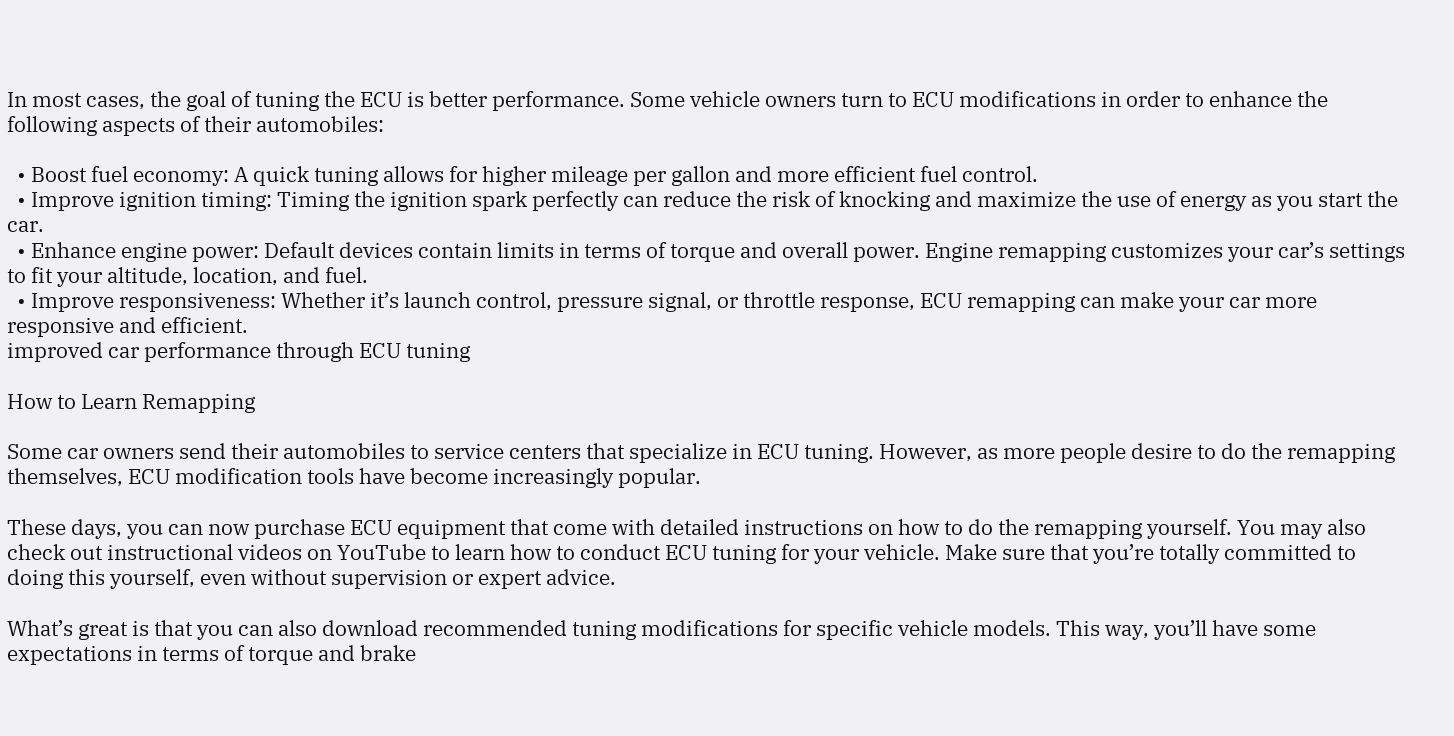In most cases, the goal of tuning the ECU is better performance. Some vehicle owners turn to ECU modifications in order to enhance the following aspects of their automobiles:

  • Boost fuel economy: A quick tuning allows for higher mileage per gallon and more efficient fuel control.
  • Improve ignition timing: Timing the ignition spark perfectly can reduce the risk of knocking and maximize the use of energy as you start the car.
  • Enhance engine power: Default devices contain limits in terms of torque and overall power. Engine remapping customizes your car’s settings to fit your altitude, location, and fuel.
  • Improve responsiveness: Whether it’s launch control, pressure signal, or throttle response, ECU remapping can make your car more responsive and efficient.
improved car performance through ECU tuning

How to Learn Remapping

Some car owners send their automobiles to service centers that specialize in ECU tuning. However, as more people desire to do the remapping themselves, ECU modification tools have become increasingly popular.

These days, you can now purchase ECU equipment that come with detailed instructions on how to do the remapping yourself. You may also check out instructional videos on YouTube to learn how to conduct ECU tuning for your vehicle. Make sure that you’re totally committed to doing this yourself, even without supervision or expert advice.

What’s great is that you can also download recommended tuning modifications for specific vehicle models. This way, you’ll have some expectations in terms of torque and brake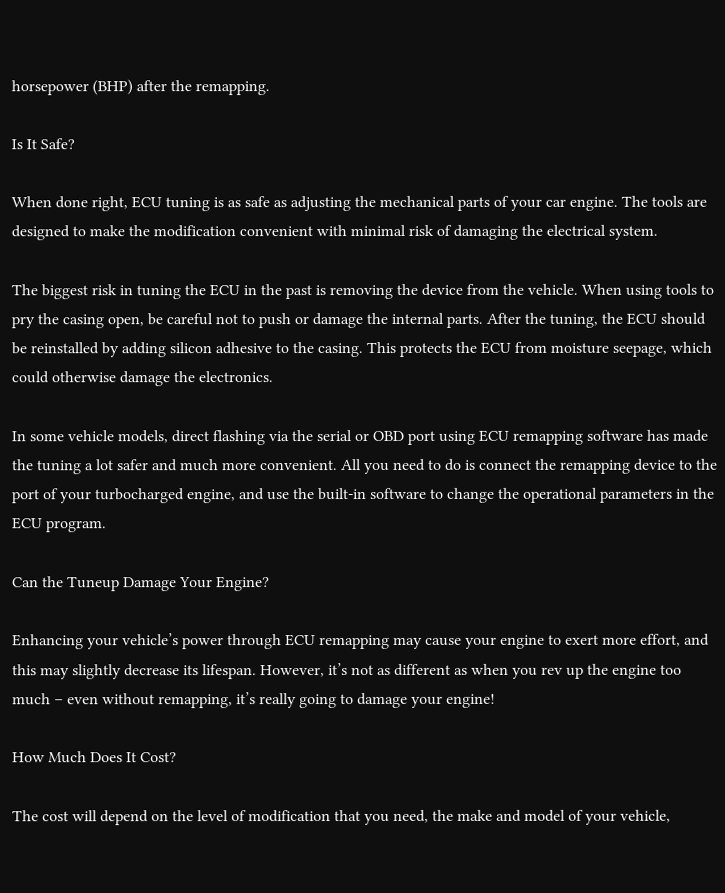horsepower (BHP) after the remapping.

Is It Safe?

When done right, ECU tuning is as safe as adjusting the mechanical parts of your car engine. The tools are designed to make the modification convenient with minimal risk of damaging the electrical system.

The biggest risk in tuning the ECU in the past is removing the device from the vehicle. When using tools to pry the casing open, be careful not to push or damage the internal parts. After the tuning, the ECU should be reinstalled by adding silicon adhesive to the casing. This protects the ECU from moisture seepage, which could otherwise damage the electronics.

In some vehicle models, direct flashing via the serial or OBD port using ECU remapping software has made the tuning a lot safer and much more convenient. All you need to do is connect the remapping device to the port of your turbocharged engine, and use the built-in software to change the operational parameters in the ECU program.

Can the Tuneup Damage Your Engine?

Enhancing your vehicle’s power through ECU remapping may cause your engine to exert more effort, and this may slightly decrease its lifespan. However, it’s not as different as when you rev up the engine too much – even without remapping, it’s really going to damage your engine!

How Much Does It Cost?

The cost will depend on the level of modification that you need, the make and model of your vehicle,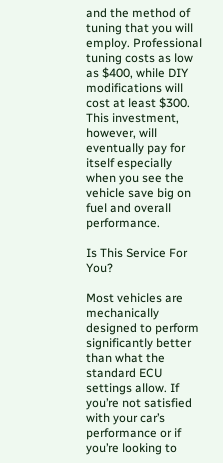and the method of tuning that you will employ. Professional tuning costs as low as $400, while DIY modifications will cost at least $300. This investment, however, will eventually pay for itself especially when you see the vehicle save big on fuel and overall performance.

Is This Service For You?

Most vehicles are mechanically designed to perform significantly better than what the standard ECU settings allow. If you’re not satisfied with your car’s performance or if you’re looking to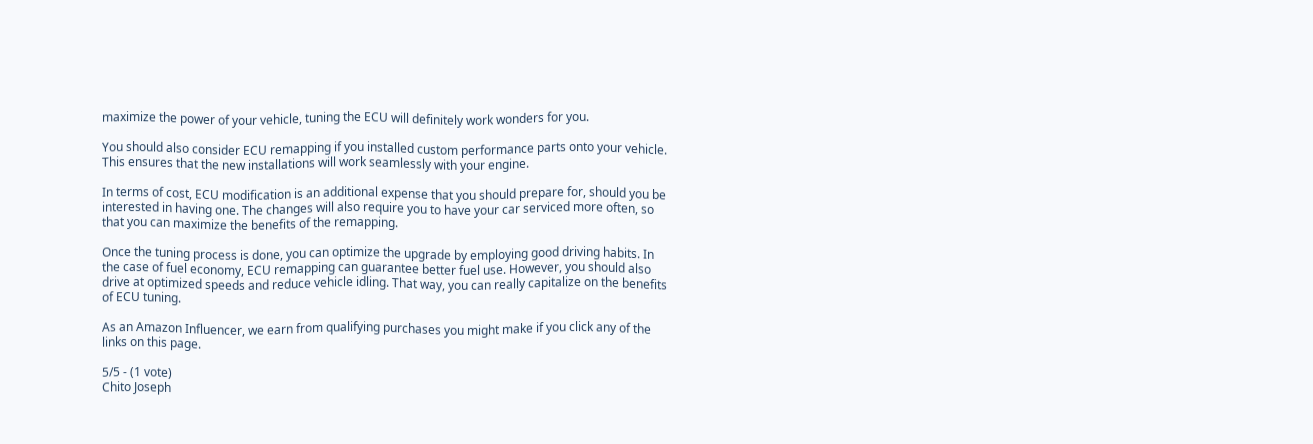maximize the power of your vehicle, tuning the ECU will definitely work wonders for you.

You should also consider ECU remapping if you installed custom performance parts onto your vehicle. This ensures that the new installations will work seamlessly with your engine.

In terms of cost, ECU modification is an additional expense that you should prepare for, should you be interested in having one. The changes will also require you to have your car serviced more often, so that you can maximize the benefits of the remapping.

Once the tuning process is done, you can optimize the upgrade by employing good driving habits. In the case of fuel economy, ECU remapping can guarantee better fuel use. However, you should also drive at optimized speeds and reduce vehicle idling. That way, you can really capitalize on the benefits of ECU tuning.

As an Amazon Influencer, we earn from qualifying purchases you might make if you click any of the links on this page.

5/5 - (1 vote)
Chito Joseph